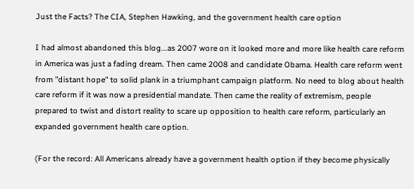Just the Facts? The CIA, Stephen Hawking, and the government health care option

I had almost abandoned this blog...as 2007 wore on it looked more and more like health care reform in America was just a fading dream. Then came 2008 and candidate Obama. Health care reform went from "distant hope" to solid plank in a triumphant campaign platform. No need to blog about health care reform if it was now a presidential mandate. Then came the reality of extremism, people prepared to twist and distort reality to scare up opposition to health care reform, particularly an expanded government health care option.

(For the record: All Americans already have a government health option if they become physically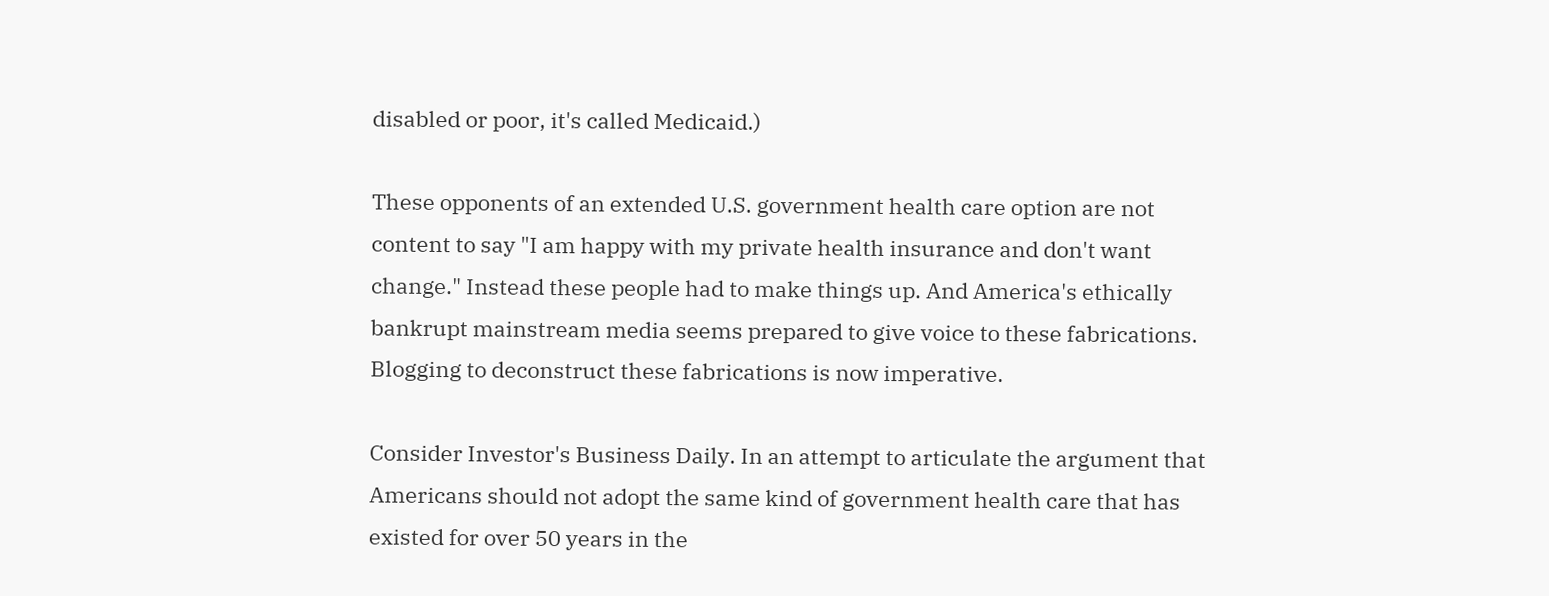disabled or poor, it's called Medicaid.)

These opponents of an extended U.S. government health care option are not content to say "I am happy with my private health insurance and don't want change." Instead these people had to make things up. And America's ethically bankrupt mainstream media seems prepared to give voice to these fabrications. Blogging to deconstruct these fabrications is now imperative.

Consider Investor's Business Daily. In an attempt to articulate the argument that Americans should not adopt the same kind of government health care that has existed for over 50 years in the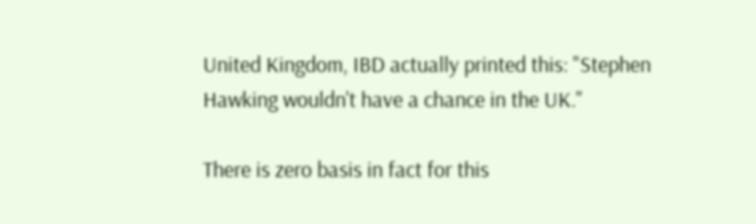United Kingdom, IBD actually printed this: "Stephen Hawking wouldn't have a chance in the UK."

There is zero basis in fact for this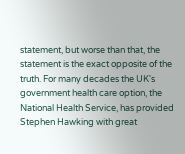statement, but worse than that, the statement is the exact opposite of the truth. For many decades the UK's government health care option, the National Health Service, has provided Stephen Hawking with great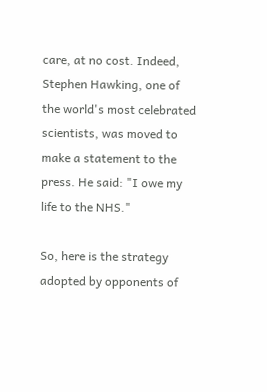care, at no cost. Indeed, Stephen Hawking, one of the world's most celebrated scientists, was moved to make a statement to the press. He said: "I owe my life to the NHS."

So, here is the strategy adopted by opponents of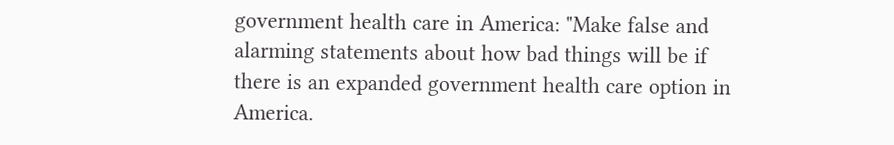government health care in America: "Make false and alarming statements about how bad things will be if there is an expanded government health care option in America.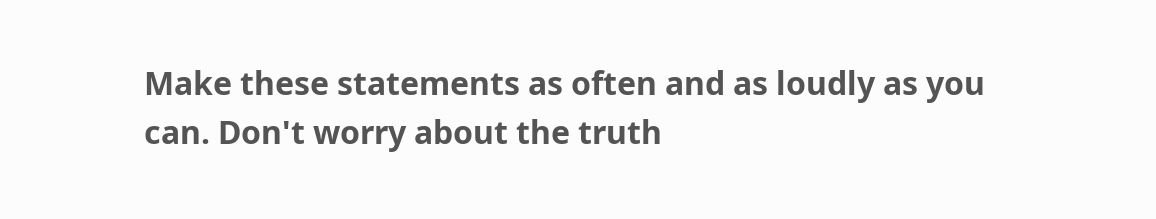Make these statements as often and as loudly as you can. Don't worry about the truth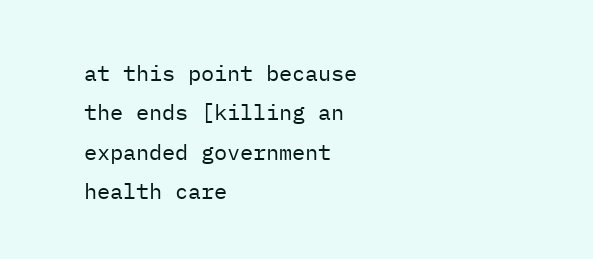at this point because the ends [killing an expanded government health care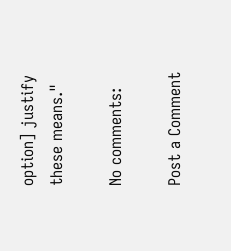option] justify these means."

No comments:

Post a Comment